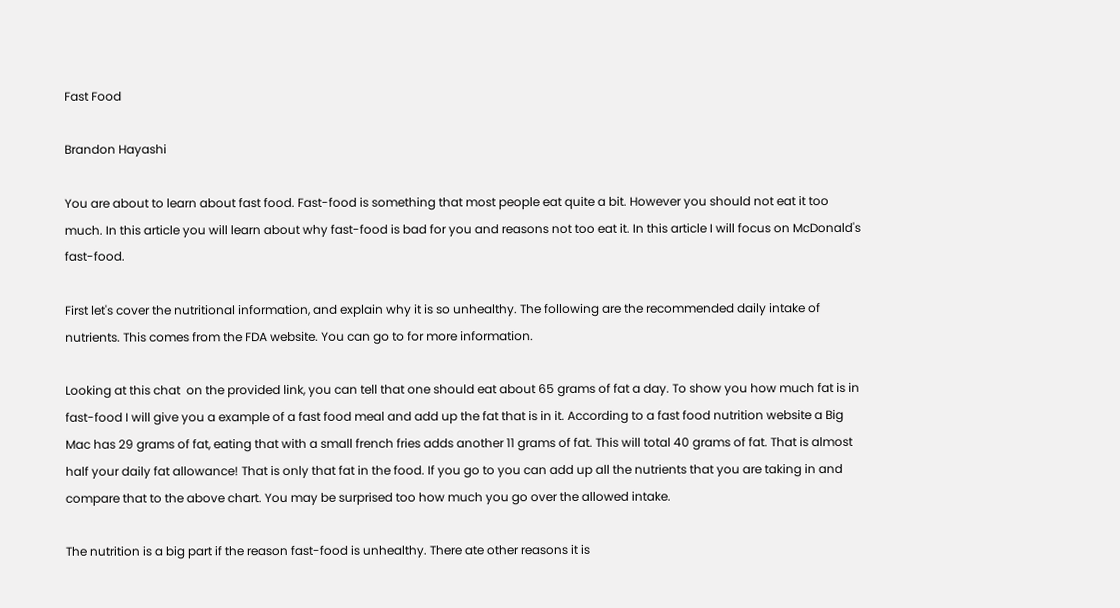Fast Food

Brandon Hayashi

You are about to learn about fast food. Fast-food is something that most people eat quite a bit. However you should not eat it too much. In this article you will learn about why fast-food is bad for you and reasons not too eat it. In this article I will focus on McDonald's fast-food.

First let's cover the nutritional information, and explain why it is so unhealthy. The following are the recommended daily intake of nutrients. This comes from the FDA website. You can go to for more information.

Looking at this chat  on the provided link, you can tell that one should eat about 65 grams of fat a day. To show you how much fat is in fast-food I will give you a example of a fast food meal and add up the fat that is in it. According to a fast food nutrition website a Big Mac has 29 grams of fat, eating that with a small french fries adds another 11 grams of fat. This will total 40 grams of fat. That is almost half your daily fat allowance! That is only that fat in the food. If you go to you can add up all the nutrients that you are taking in and compare that to the above chart. You may be surprised too how much you go over the allowed intake.

The nutrition is a big part if the reason fast-food is unhealthy. There ate other reasons it is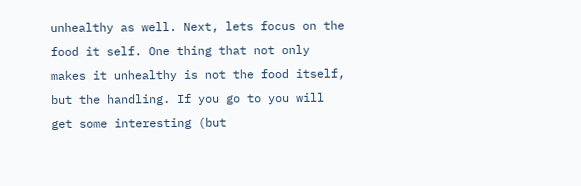unhealthy as well. Next, lets focus on the food it self. One thing that not only makes it unhealthy is not the food itself, but the handling. If you go to you will get some interesting (but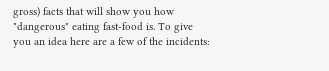gross) facts that will show you how "dangerous" eating fast-food is. To give you an idea here are a few of the incidents: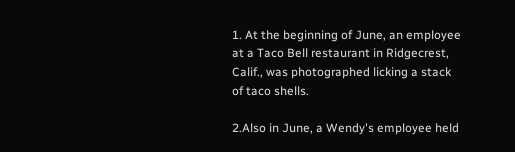1. At the beginning of June, an employee at a Taco Bell restaurant in Ridgecrest, Calif., was photographed licking a stack of taco shells.

2.Also in June, a Wendy's employee held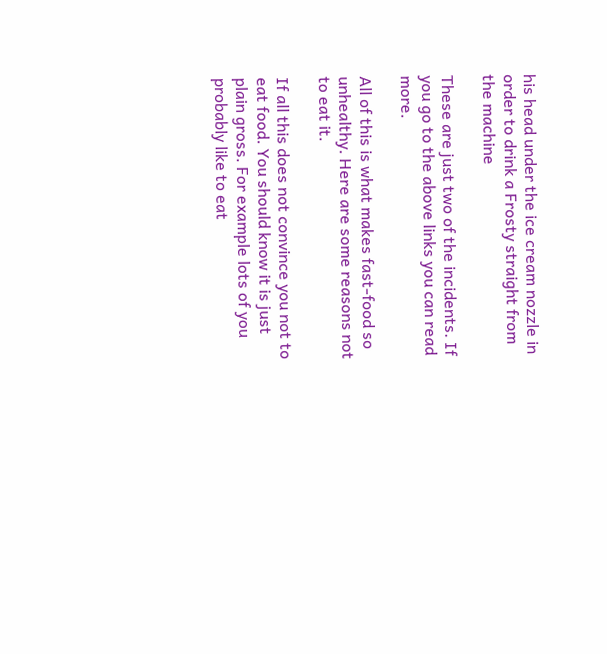his head under the ice cream nozzle in order to drink a Frosty straight from the machine

These are just two of the incidents. If you go to the above links you can read more.

All of this is what makes fast-food so unhealthy. Here are some reasons not to eat it.

If all this does not convince you not to eat food. You should know it is just plain gross. For example lots of you probably like to eat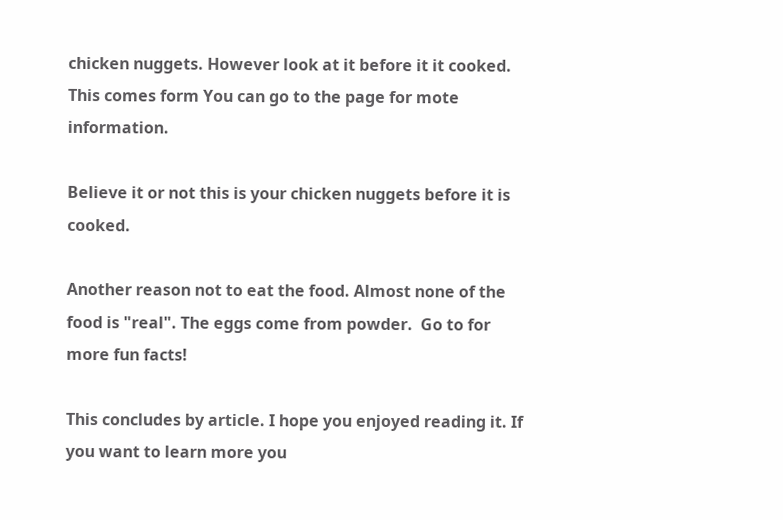chicken nuggets. However look at it before it it cooked. This comes form You can go to the page for mote information.

Believe it or not this is your chicken nuggets before it is cooked.

Another reason not to eat the food. Almost none of the food is "real". The eggs come from powder.  Go to for more fun facts!

This concludes by article. I hope you enjoyed reading it. If you want to learn more you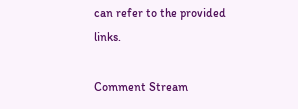can refer to the provided links.

Comment Stream